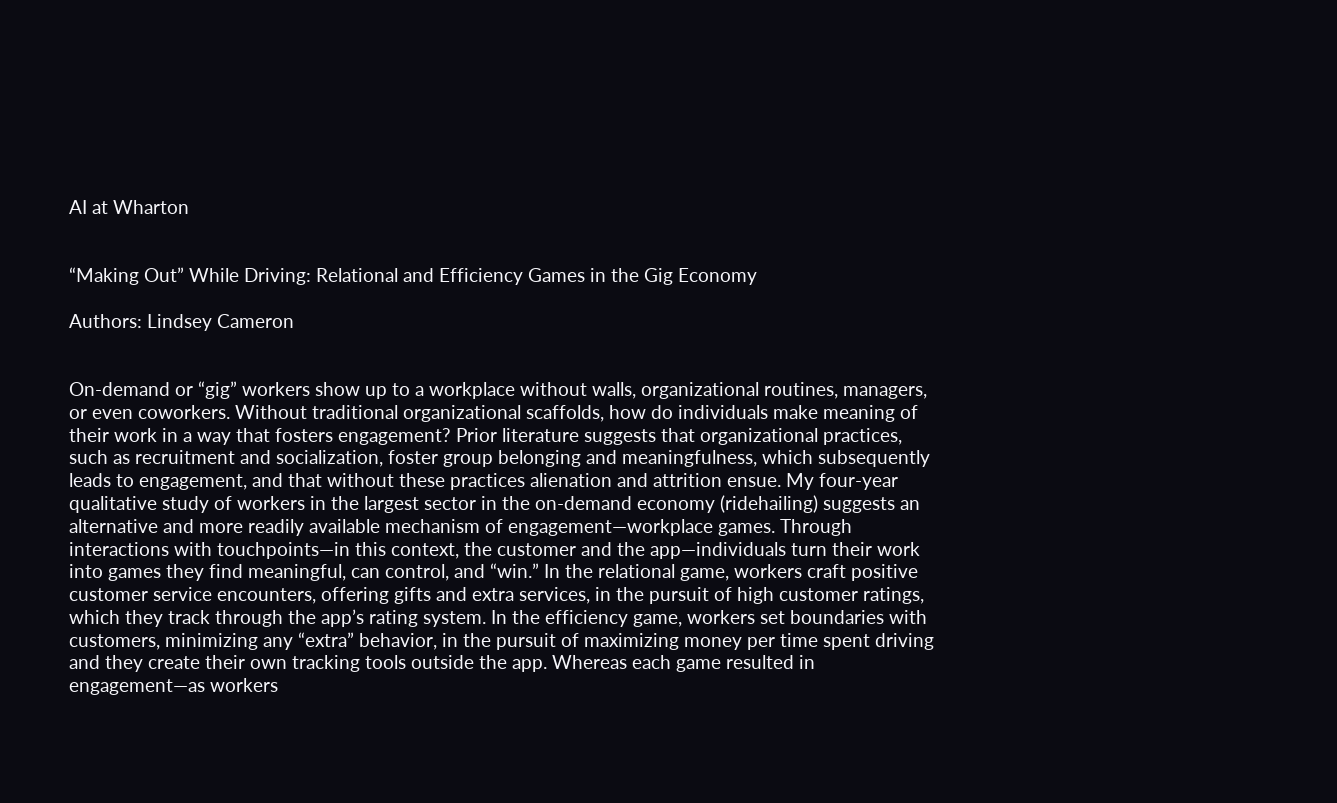AI at Wharton


“Making Out” While Driving: Relational and Efficiency Games in the Gig Economy

Authors: Lindsey Cameron


On-demand or “gig” workers show up to a workplace without walls, organizational routines, managers, or even coworkers. Without traditional organizational scaffolds, how do individuals make meaning of their work in a way that fosters engagement? Prior literature suggests that organizational practices, such as recruitment and socialization, foster group belonging and meaningfulness, which subsequently leads to engagement, and that without these practices alienation and attrition ensue. My four-year qualitative study of workers in the largest sector in the on-demand economy (ridehailing) suggests an alternative and more readily available mechanism of engagement—workplace games. Through interactions with touchpoints—in this context, the customer and the app—individuals turn their work into games they find meaningful, can control, and “win.” In the relational game, workers craft positive customer service encounters, offering gifts and extra services, in the pursuit of high customer ratings, which they track through the app’s rating system. In the efficiency game, workers set boundaries with customers, minimizing any “extra” behavior, in the pursuit of maximizing money per time spent driving and they create their own tracking tools outside the app. Whereas each game resulted in engagement—as workers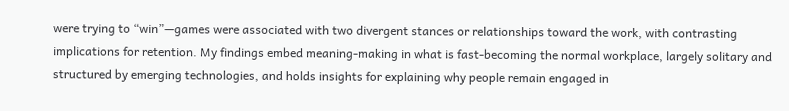were trying to “win”—games were associated with two divergent stances or relationships toward the work, with contrasting implications for retention. My findings embed meaning-making in what is fast-becoming the normal workplace, largely solitary and structured by emerging technologies, and holds insights for explaining why people remain engaged in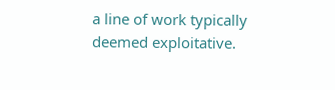a line of work typically deemed exploitative.